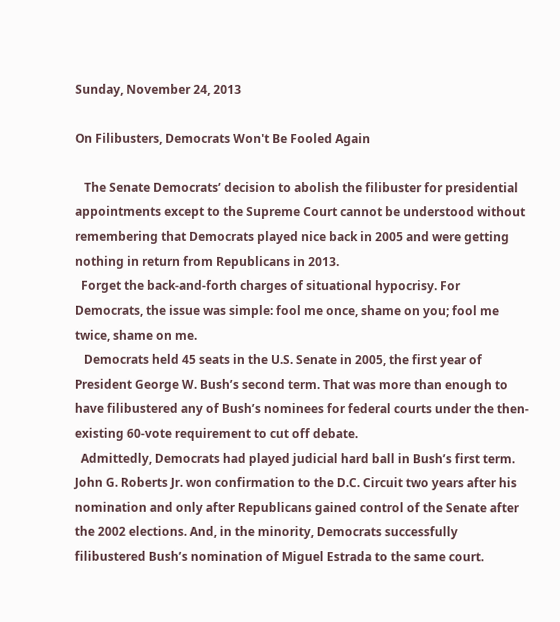Sunday, November 24, 2013

On Filibusters, Democrats Won't Be Fooled Again

   The Senate Democrats’ decision to abolish the filibuster for presidential appointments except to the Supreme Court cannot be understood without remembering that Democrats played nice back in 2005 and were getting nothing in return from Republicans in 2013.
  Forget the back-and-forth charges of situational hypocrisy. For Democrats, the issue was simple: fool me once, shame on you; fool me twice, shame on me.
   Democrats held 45 seats in the U.S. Senate in 2005, the first year of President George W. Bush’s second term. That was more than enough to have filibustered any of Bush’s nominees for federal courts under the then-existing 60-vote requirement to cut off debate.
  Admittedly, Democrats had played judicial hard ball in Bush’s first term. John G. Roberts Jr. won confirmation to the D.C. Circuit two years after his nomination and only after Republicans gained control of the Senate after the 2002 elections. And, in the minority, Democrats successfully filibustered Bush’s nomination of Miguel Estrada to the same court.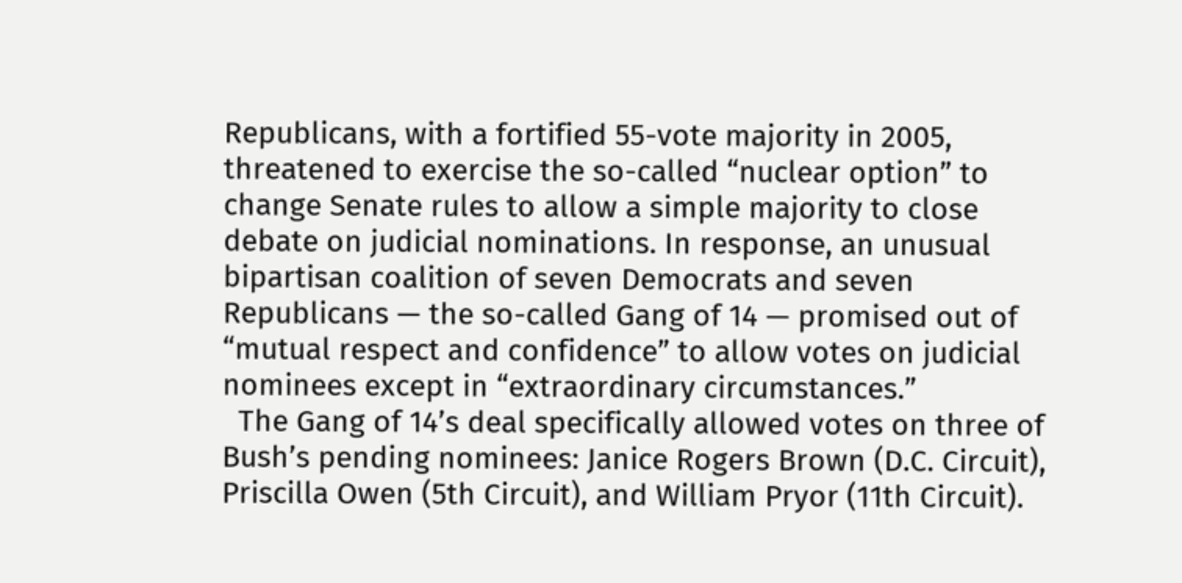Republicans, with a fortified 55-vote majority in 2005, threatened to exercise the so-called “nuclear option” to change Senate rules to allow a simple majority to close debate on judicial nominations. In response, an unusual bipartisan coalition of seven Democrats and seven Republicans — the so-called Gang of 14 — promised out of “mutual respect and confidence” to allow votes on judicial nominees except in “extraordinary circumstances.”
  The Gang of 14’s deal specifically allowed votes on three of Bush’s pending nominees: Janice Rogers Brown (D.C. Circuit), Priscilla Owen (5th Circuit), and William Pryor (11th Circuit).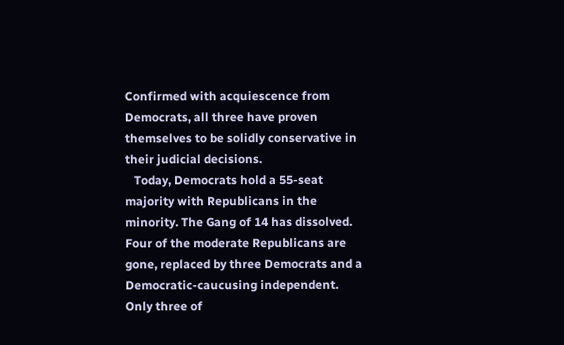Confirmed with acquiescence from Democrats, all three have proven themselves to be solidly conservative in their judicial decisions.
   Today, Democrats hold a 55-seat majority with Republicans in the minority. The Gang of 14 has dissolved. Four of the moderate Republicans are gone, replaced by three Democrats and a Democratic-caucusing independent. Only three of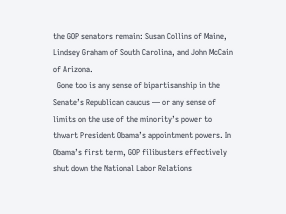the GOP senators remain: Susan Collins of Maine, Lindsey Graham of South Carolina, and John McCain of Arizona.
  Gone too is any sense of bipartisanship in the Senate’s Republican caucus — or any sense of limits on the use of the minority’s power to thwart President Obama’s appointment powers. In Obama’s first term, GOP filibusters effectively shut down the National Labor Relations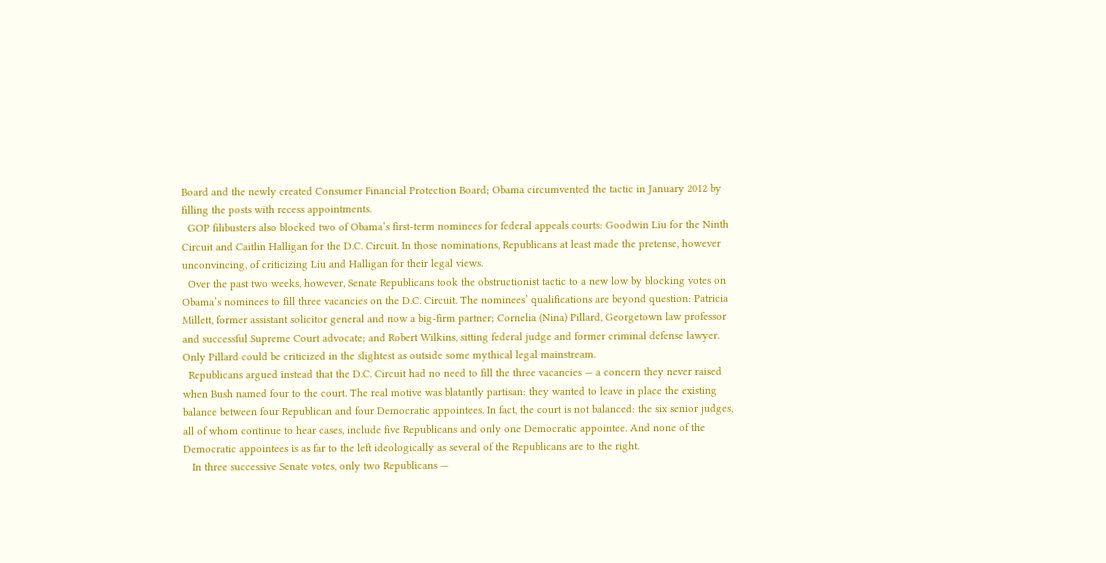Board and the newly created Consumer Financial Protection Board; Obama circumvented the tactic in January 2012 by filling the posts with recess appointments.
  GOP filibusters also blocked two of Obama’s first-term nominees for federal appeals courts: Goodwin Liu for the Ninth Circuit and Caitlin Halligan for the D.C. Circuit. In those nominations, Republicans at least made the pretense, however unconvincing, of criticizing Liu and Halligan for their legal views.
  Over the past two weeks, however, Senate Republicans took the obstructionist tactic to a new low by blocking votes on Obama’s nominees to fill three vacancies on the D.C. Circuit. The nominees’ qualifications are beyond question: Patricia Millett, former assistant solicitor general and now a big-firm partner; Cornelia (Nina) Pillard, Georgetown law professor and successful Supreme Court advocate; and Robert Wilkins, sitting federal judge and former criminal defense lawyer. Only Pillard could be criticized in the slightest as outside some mythical legal mainstream.
  Republicans argued instead that the D.C. Circuit had no need to fill the three vacancies — a concern they never raised when Bush named four to the court. The real motive was blatantly partisan: they wanted to leave in place the existing balance between four Republican and four Democratic appointees. In fact, the court is not balanced: the six senior judges, all of whom continue to hear cases, include five Republicans and only one Democratic appointee. And none of the Democratic appointees is as far to the left ideologically as several of the Republicans are to the right.
   In three successive Senate votes, only two Republicans —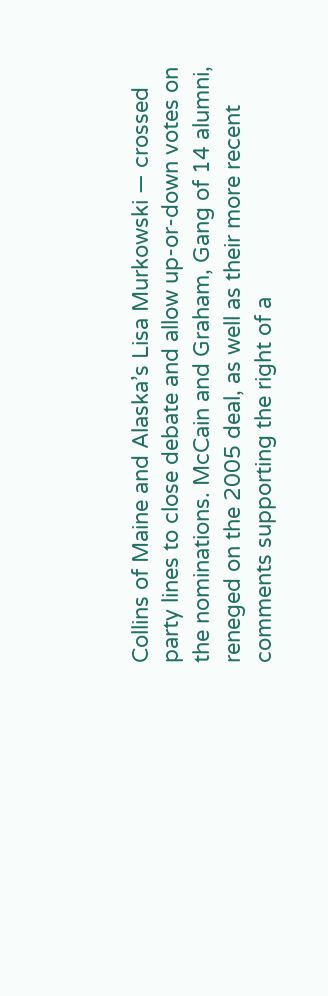Collins of Maine and Alaska’s Lisa Murkowski — crossed party lines to close debate and allow up-or-down votes on the nominations. McCain and Graham, Gang of 14 alumni, reneged on the 2005 deal, as well as their more recent comments supporting the right of a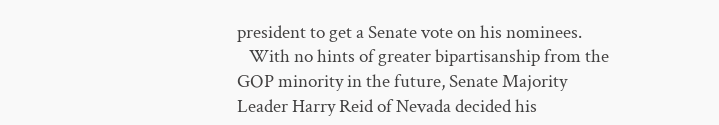president to get a Senate vote on his nominees.
   With no hints of greater bipartisanship from the GOP minority in the future, Senate Majority Leader Harry Reid of Nevada decided his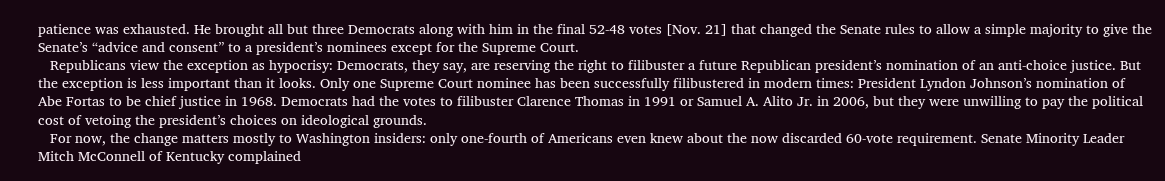patience was exhausted. He brought all but three Democrats along with him in the final 52-48 votes [Nov. 21] that changed the Senate rules to allow a simple majority to give the Senate’s “advice and consent” to a president’s nominees except for the Supreme Court.
   Republicans view the exception as hypocrisy: Democrats, they say, are reserving the right to filibuster a future Republican president’s nomination of an anti-choice justice. But the exception is less important than it looks. Only one Supreme Court nominee has been successfully filibustered in modern times: President Lyndon Johnson’s nomination of Abe Fortas to be chief justice in 1968. Democrats had the votes to filibuster Clarence Thomas in 1991 or Samuel A. Alito Jr. in 2006, but they were unwilling to pay the political cost of vetoing the president’s choices on ideological grounds.
   For now, the change matters mostly to Washington insiders: only one-fourth of Americans even knew about the now discarded 60-vote requirement. Senate Minority Leader Mitch McConnell of Kentucky complained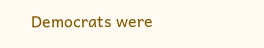Democrats were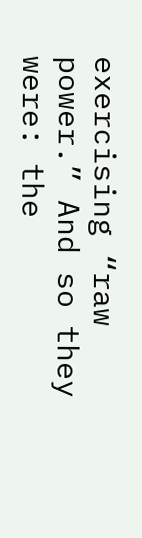exercising “raw power.” And so they were: the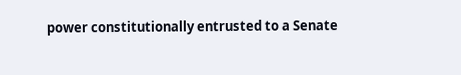power constitutionally entrusted to a Senate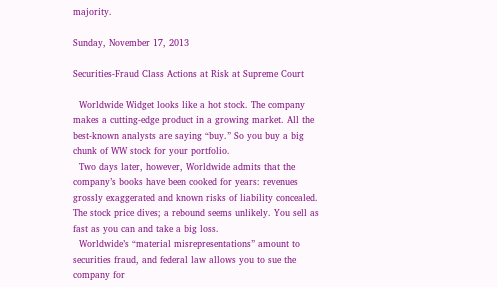majority.

Sunday, November 17, 2013

Securities-Fraud Class Actions at Risk at Supreme Court

  Worldwide Widget looks like a hot stock. The company makes a cutting-edge product in a growing market. All the best-known analysts are saying “buy.” So you buy a big chunk of WW stock for your portfolio.
  Two days later, however, Worldwide admits that the company’s books have been cooked for years: revenues grossly exaggerated and known risks of liability concealed. The stock price dives; a rebound seems unlikely. You sell as fast as you can and take a big loss.
  Worldwide’s “material misrepresentations” amount to securities fraud, and federal law allows you to sue the company for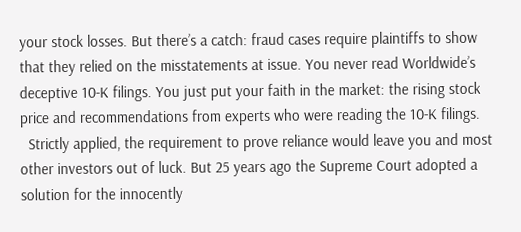your stock losses. But there’s a catch: fraud cases require plaintiffs to show that they relied on the misstatements at issue. You never read Worldwide’s deceptive 10-K filings. You just put your faith in the market: the rising stock price and recommendations from experts who were reading the 10-K filings.
  Strictly applied, the requirement to prove reliance would leave you and most other investors out of luck. But 25 years ago the Supreme Court adopted a solution for the innocently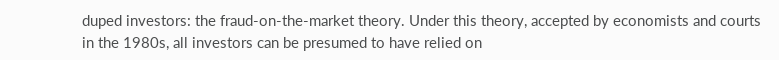duped investors: the fraud-on-the-market theory. Under this theory, accepted by economists and courts in the 1980s, all investors can be presumed to have relied on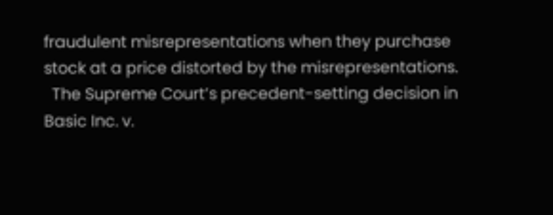fraudulent misrepresentations when they purchase stock at a price distorted by the misrepresentations.
  The Supreme Court’s precedent-setting decision in Basic Inc. v.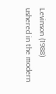Levinson (1988) ushered in the modern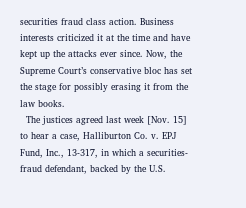securities fraud class action. Business interests criticized it at the time and have kept up the attacks ever since. Now, the Supreme Court’s conservative bloc has set the stage for possibly erasing it from the law books.
  The justices agreed last week [Nov. 15] to hear a case, Halliburton Co. v. EPJ Fund, Inc., 13-317, in which a securities-fraud defendant, backed by the U.S.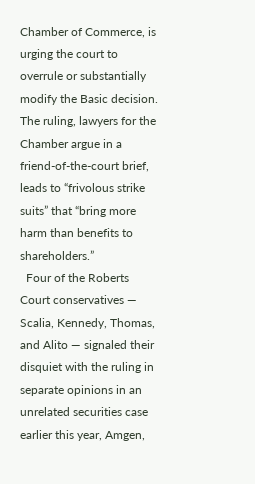Chamber of Commerce, is urging the court to overrule or substantially modify the Basic decision. The ruling, lawyers for the Chamber argue in a friend-of-the-court brief, leads to “frivolous strike suits” that “bring more harm than benefits to shareholders.”
  Four of the Roberts Court conservatives — Scalia, Kennedy, Thomas, and Alito — signaled their disquiet with the ruling in separate opinions in an unrelated securities case earlier this year, Amgen,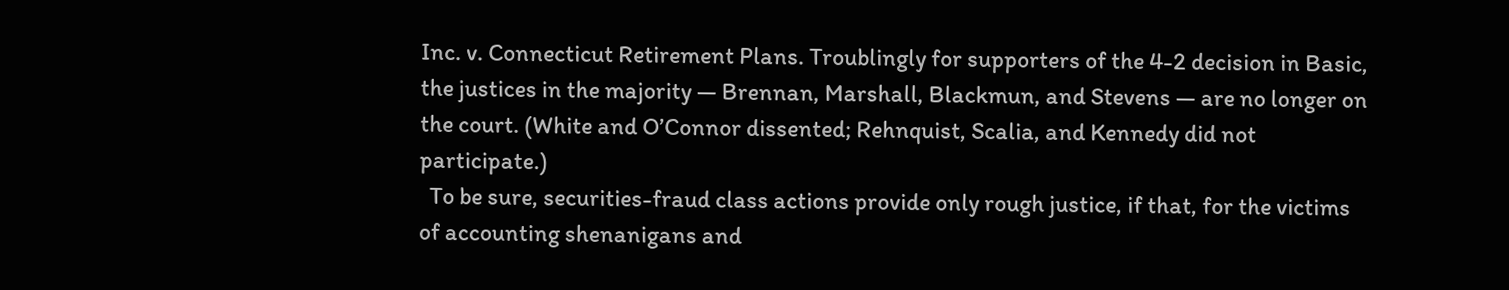Inc. v. Connecticut Retirement Plans. Troublingly for supporters of the 4-2 decision in Basic, the justices in the majority — Brennan, Marshall, Blackmun, and Stevens — are no longer on the court. (White and O’Connor dissented; Rehnquist, Scalia, and Kennedy did not participate.)
  To be sure, securities-fraud class actions provide only rough justice, if that, for the victims of accounting shenanigans and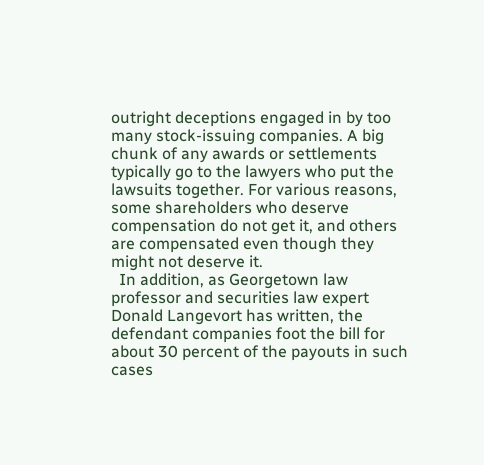outright deceptions engaged in by too many stock-issuing companies. A big chunk of any awards or settlements typically go to the lawyers who put the lawsuits together. For various reasons, some shareholders who deserve compensation do not get it, and others are compensated even though they might not deserve it.
  In addition, as Georgetown law professor and securities law expert Donald Langevort has written, the defendant companies foot the bill for about 30 percent of the payouts in such cases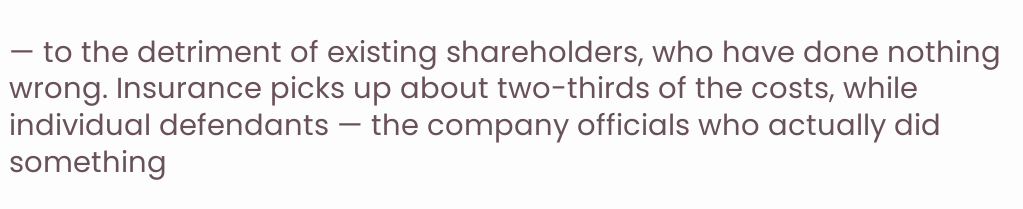— to the detriment of existing shareholders, who have done nothing wrong. Insurance picks up about two-thirds of the costs, while individual defendants — the company officials who actually did something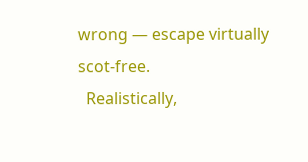wrong — escape virtually scot-free.
  Realistically,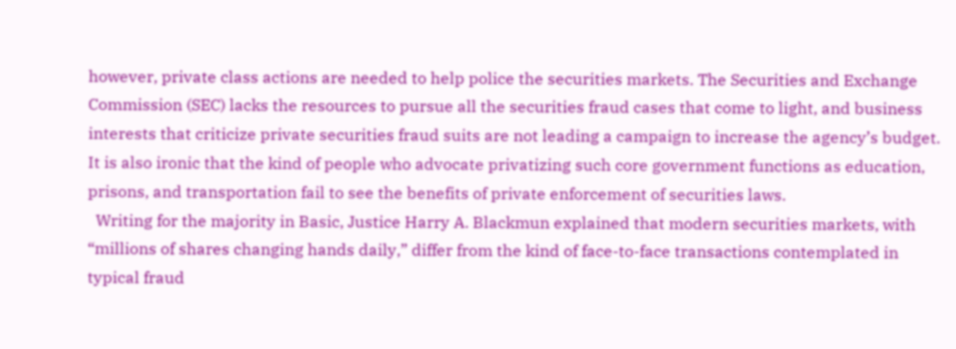however, private class actions are needed to help police the securities markets. The Securities and Exchange Commission (SEC) lacks the resources to pursue all the securities fraud cases that come to light, and business interests that criticize private securities fraud suits are not leading a campaign to increase the agency’s budget. It is also ironic that the kind of people who advocate privatizing such core government functions as education, prisons, and transportation fail to see the benefits of private enforcement of securities laws.
  Writing for the majority in Basic, Justice Harry A. Blackmun explained that modern securities markets, with “millions of shares changing hands daily,” differ from the kind of face-to-face transactions contemplated in typical fraud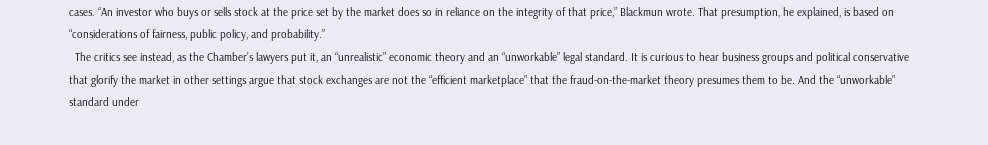cases. “An investor who buys or sells stock at the price set by the market does so in reliance on the integrity of that price,” Blackmun wrote. That presumption, he explained, is based on “considerations of fairness, public policy, and probability.”
  The critics see instead, as the Chamber’s lawyers put it, an “unrealistic” economic theory and an “unworkable” legal standard. It is curious to hear business groups and political conservative that glorify the market in other settings argue that stock exchanges are not the “efficient marketplace” that the fraud-on-the-market theory presumes them to be. And the “unworkable” standard under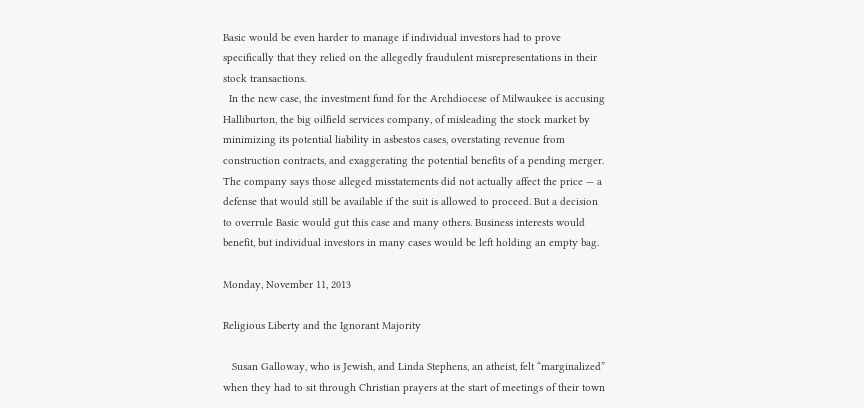Basic would be even harder to manage if individual investors had to prove specifically that they relied on the allegedly fraudulent misrepresentations in their stock transactions.
  In the new case, the investment fund for the Archdiocese of Milwaukee is accusing Halliburton, the big oilfield services company, of misleading the stock market by minimizing its potential liability in asbestos cases, overstating revenue from construction contracts, and exaggerating the potential benefits of a pending merger. The company says those alleged misstatements did not actually affect the price — a defense that would still be available if the suit is allowed to proceed. But a decision to overrule Basic would gut this case and many others. Business interests would benefit, but individual investors in many cases would be left holding an empty bag.

Monday, November 11, 2013

Religious Liberty and the Ignorant Majority

   Susan Galloway, who is Jewish, and Linda Stephens, an atheist, felt “marginalized” when they had to sit through Christian prayers at the start of meetings of their town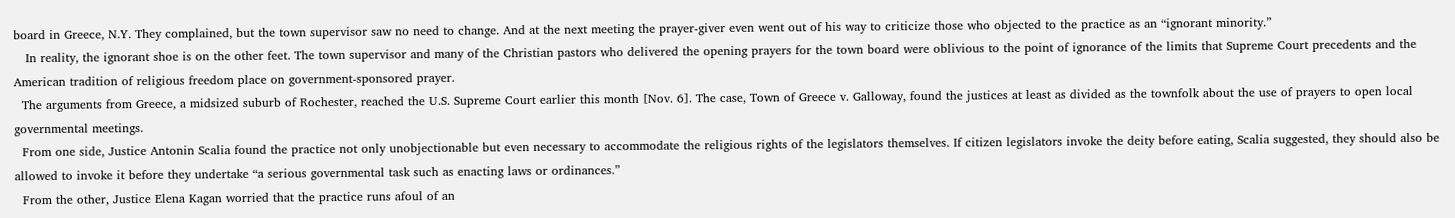board in Greece, N.Y. They complained, but the town supervisor saw no need to change. And at the next meeting the prayer-giver even went out of his way to criticize those who objected to the practice as an “ignorant minority.”
   In reality, the ignorant shoe is on the other feet. The town supervisor and many of the Christian pastors who delivered the opening prayers for the town board were oblivious to the point of ignorance of the limits that Supreme Court precedents and the American tradition of religious freedom place on government-sponsored prayer.
  The arguments from Greece, a midsized suburb of Rochester, reached the U.S. Supreme Court earlier this month [Nov. 6]. The case, Town of Greece v. Galloway, found the justices at least as divided as the townfolk about the use of prayers to open local governmental meetings.
  From one side, Justice Antonin Scalia found the practice not only unobjectionable but even necessary to accommodate the religious rights of the legislators themselves. If citizen legislators invoke the deity before eating, Scalia suggested, they should also be allowed to invoke it before they undertake “a serious governmental task such as enacting laws or ordinances.”
  From the other, Justice Elena Kagan worried that the practice runs afoul of an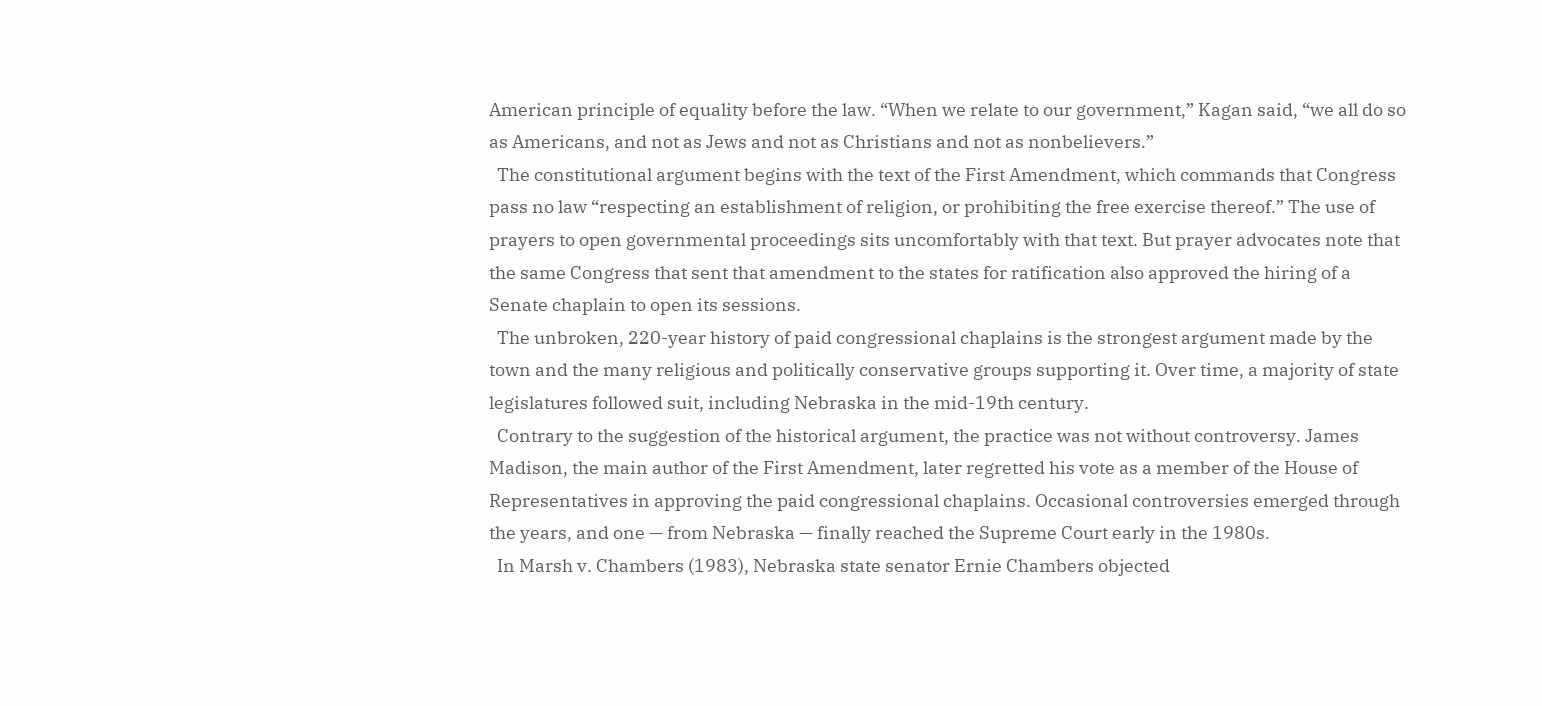American principle of equality before the law. “When we relate to our government,” Kagan said, “we all do so as Americans, and not as Jews and not as Christians and not as nonbelievers.”
  The constitutional argument begins with the text of the First Amendment, which commands that Congress pass no law “respecting an establishment of religion, or prohibiting the free exercise thereof.” The use of prayers to open governmental proceedings sits uncomfortably with that text. But prayer advocates note that the same Congress that sent that amendment to the states for ratification also approved the hiring of a Senate chaplain to open its sessions.
  The unbroken, 220-year history of paid congressional chaplains is the strongest argument made by the town and the many religious and politically conservative groups supporting it. Over time, a majority of state legislatures followed suit, including Nebraska in the mid-19th century.
  Contrary to the suggestion of the historical argument, the practice was not without controversy. James Madison, the main author of the First Amendment, later regretted his vote as a member of the House of Representatives in approving the paid congressional chaplains. Occasional controversies emerged through the years, and one — from Nebraska — finally reached the Supreme Court early in the 1980s.
  In Marsh v. Chambers (1983), Nebraska state senator Ernie Chambers objected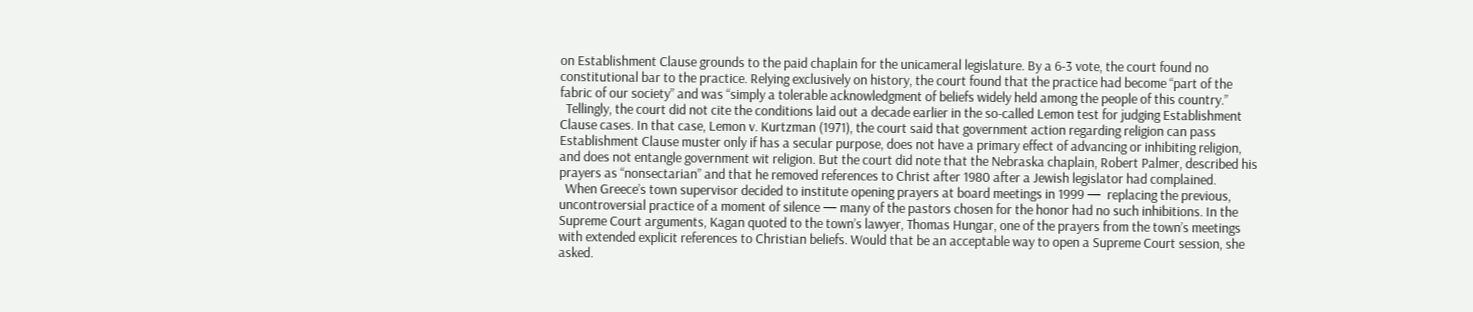on Establishment Clause grounds to the paid chaplain for the unicameral legislature. By a 6-3 vote, the court found no constitutional bar to the practice. Relying exclusively on history, the court found that the practice had become “part of the fabric of our society” and was “simply a tolerable acknowledgment of beliefs widely held among the people of this country.”
  Tellingly, the court did not cite the conditions laid out a decade earlier in the so-called Lemon test for judging Establishment Clause cases. In that case, Lemon v. Kurtzman (1971), the court said that government action regarding religion can pass Establishment Clause muster only if has a secular purpose, does not have a primary effect of advancing or inhibiting religion, and does not entangle government wit religion. But the court did note that the Nebraska chaplain, Robert Palmer, described his prayers as “nonsectarian” and that he removed references to Christ after 1980 after a Jewish legislator had complained.
  When Greece’s town supervisor decided to institute opening prayers at board meetings in 1999 —  replacing the previous, uncontroversial practice of a moment of silence — many of the pastors chosen for the honor had no such inhibitions. In the Supreme Court arguments, Kagan quoted to the town’s lawyer, Thomas Hungar, one of the prayers from the town’s meetings with extended explicit references to Christian beliefs. Would that be an acceptable way to open a Supreme Court session, she asked.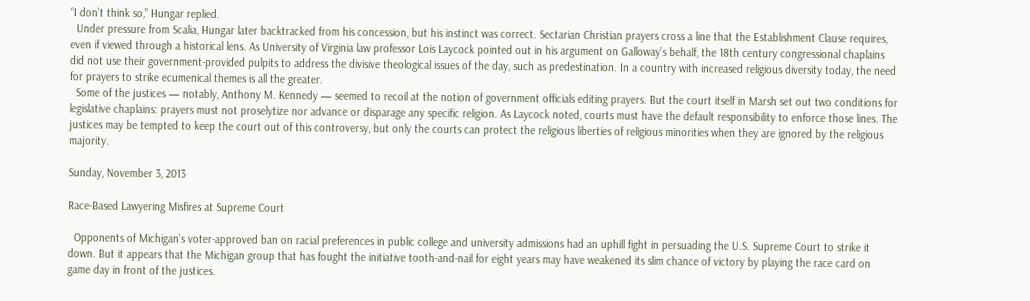“I don’t think so,” Hungar replied.
  Under pressure from Scalia, Hungar later backtracked from his concession, but his instinct was correct. Sectarian Christian prayers cross a line that the Establishment Clause requires, even if viewed through a historical lens. As University of Virginia law professor Lois Laycock pointed out in his argument on Galloway’s behalf, the 18th century congressional chaplains did not use their government-provided pulpits to address the divisive theological issues of the day, such as predestination. In a country with increased religious diversity today, the need for prayers to strike ecumenical themes is all the greater.
  Some of the justices — notably, Anthony M. Kennedy — seemed to recoil at the notion of government officials editing prayers. But the court itself in Marsh set out two conditions for legislative chaplains: prayers must not proselytize nor advance or disparage any specific religion. As Laycock noted, courts must have the default responsibility to enforce those lines. The justices may be tempted to keep the court out of this controversy, but only the courts can protect the religious liberties of religious minorities when they are ignored by the religious majority.

Sunday, November 3, 2013

Race-Based Lawyering Misfires at Supreme Court

  Opponents of Michigan’s voter-approved ban on racial preferences in public college and university admissions had an uphill fight in persuading the U.S. Supreme Court to strike it down. But it appears that the Michigan group that has fought the initiative tooth-and-nail for eight years may have weakened its slim chance of victory by playing the race card on game day in front of the justices.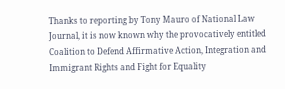Thanks to reporting by Tony Mauro of National Law Journal, it is now known why the provocatively entitled Coalition to Defend Affirmative Action, Integration and Immigrant Rights and Fight for Equality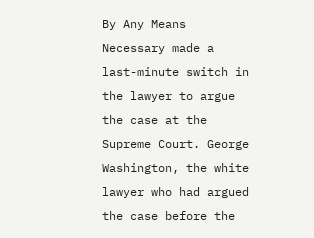By Any Means Necessary made a last-minute switch in the lawyer to argue the case at the Supreme Court. George Washington, the white lawyer who had argued the case before the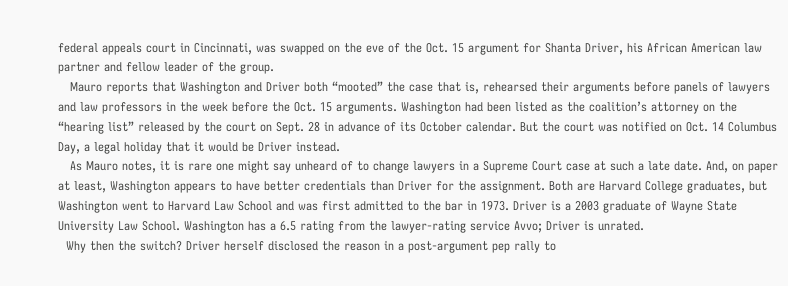federal appeals court in Cincinnati, was swapped on the eve of the Oct. 15 argument for Shanta Driver, his African American law partner and fellow leader of the group.
   Mauro reports that Washington and Driver both “mooted” the case that is, rehearsed their arguments before panels of lawyers and law professors in the week before the Oct. 15 arguments. Washington had been listed as the coalition’s attorney on the “hearing list” released by the court on Sept. 28 in advance of its October calendar. But the court was notified on Oct. 14 Columbus Day, a legal holiday that it would be Driver instead.
   As Mauro notes, it is rare one might say unheard of to change lawyers in a Supreme Court case at such a late date. And, on paper at least, Washington appears to have better credentials than Driver for the assignment. Both are Harvard College graduates, but Washington went to Harvard Law School and was first admitted to the bar in 1973. Driver is a 2003 graduate of Wayne State University Law School. Washington has a 6.5 rating from the lawyer-rating service Avvo; Driver is unrated.
  Why then the switch? Driver herself disclosed the reason in a post-argument pep rally to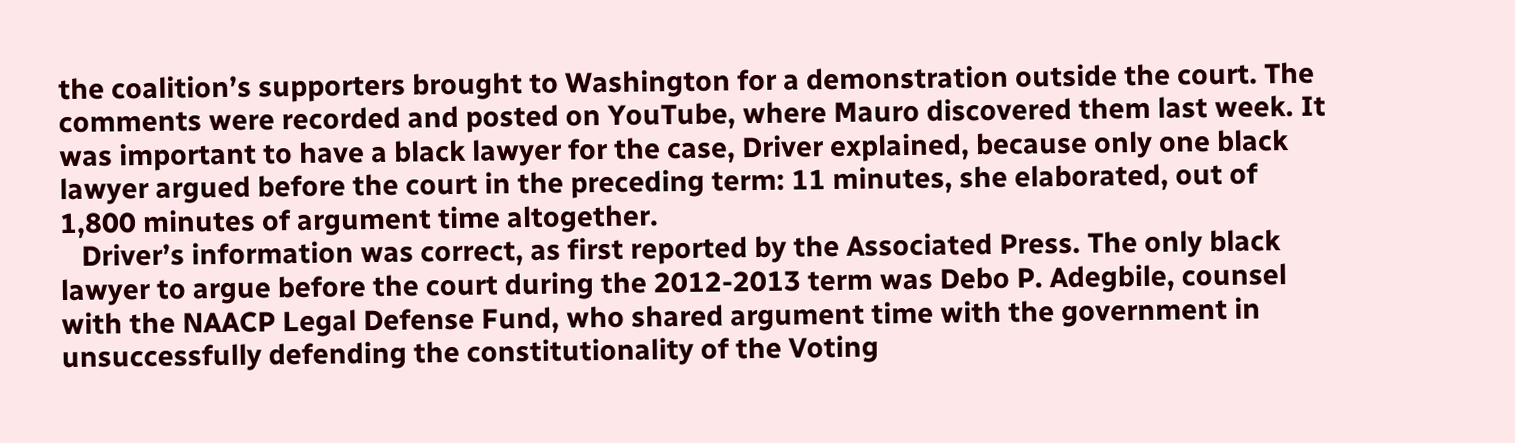the coalition’s supporters brought to Washington for a demonstration outside the court. The comments were recorded and posted on YouTube, where Mauro discovered them last week. It was important to have a black lawyer for the case, Driver explained, because only one black lawyer argued before the court in the preceding term: 11 minutes, she elaborated, out of 1,800 minutes of argument time altogether.
   Driver’s information was correct, as first reported by the Associated Press. The only black lawyer to argue before the court during the 2012-2013 term was Debo P. Adegbile, counsel with the NAACP Legal Defense Fund, who shared argument time with the government in unsuccessfully defending the constitutionality of the Voting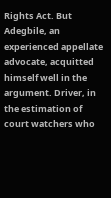Rights Act. But Adegbile, an experienced appellate advocate, acquitted himself well in the argument. Driver, in the estimation of court watchers who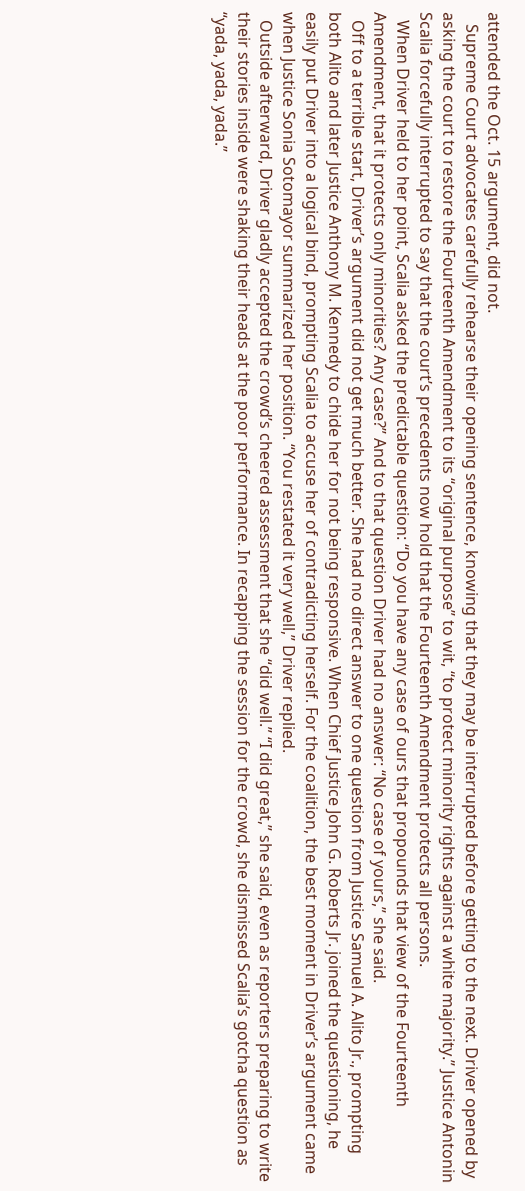attended the Oct. 15 argument, did not.
   Supreme Court advocates carefully rehearse their opening sentence, knowing that they may be interrupted before getting to the next. Driver opened by asking the court to restore the Fourteenth Amendment to its “original purpose” to wit, “to protect minority rights against a white majority.” Justice Antonin Scalia forcefully interrupted to say that the court’s precedents now hold that the Fourteenth Amendment protects all persons.
  When Driver held to her point, Scalia asked the predictable question: “Do you have any case of ours that propounds that view of the Fourteenth Amendment, that it protects only minorities? Any case?” And to that question Driver had no answer: “No case of yours,” she said.
  Off to a terrible start, Driver’s argument did not get much better. She had no direct answer to one question from Justice Samuel A. Alito Jr., prompting both Alito and later Justice Anthony M. Kennedy to chide her for not being responsive. When Chief Justice John G. Roberts Jr. joined the questioning, he easily put Driver into a logical bind, prompting Scalia to accuse her of contradicting herself. For the coalition, the best moment in Driver’s argument came when Justice Sonia Sotomayor summarized her position. “You restated it very well,” Driver replied.
  Outside afterward, Driver gladly accepted the crowd’s cheered assessment that she “did well.” “I did great,” she said, even as reporters preparing to write their stories inside were shaking their heads at the poor performance. In recapping the session for the crowd, she dismissed Scalia’s gotcha question as “yada, yada, yada.”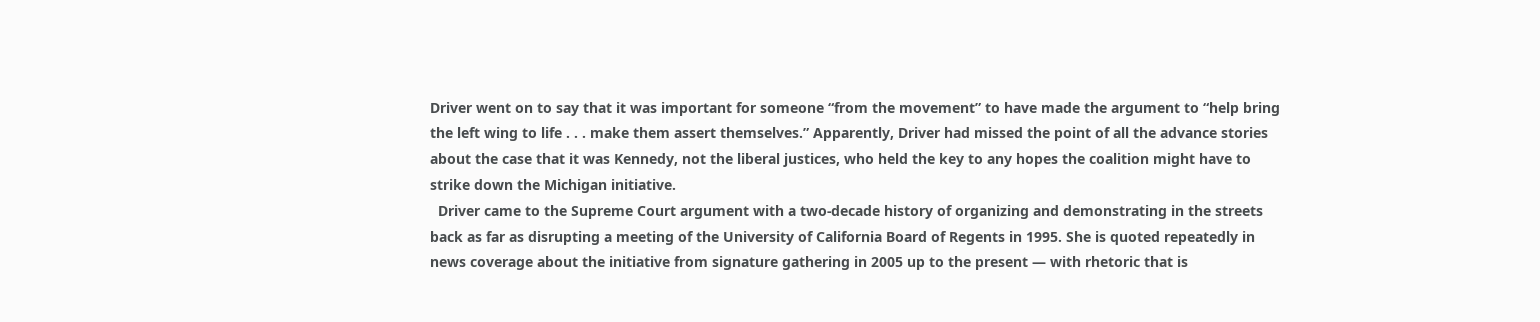Driver went on to say that it was important for someone “from the movement” to have made the argument to “help bring the left wing to life . . . make them assert themselves.” Apparently, Driver had missed the point of all the advance stories about the case that it was Kennedy, not the liberal justices, who held the key to any hopes the coalition might have to strike down the Michigan initiative.
  Driver came to the Supreme Court argument with a two-decade history of organizing and demonstrating in the streets back as far as disrupting a meeting of the University of California Board of Regents in 1995. She is quoted repeatedly in news coverage about the initiative from signature gathering in 2005 up to the present — with rhetoric that is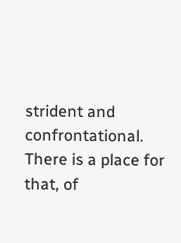strident and confrontational. There is a place for that, of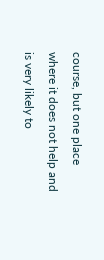course, but one place where it does not help and is very likely to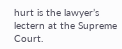hurt is the lawyer’s lectern at the Supreme Court.